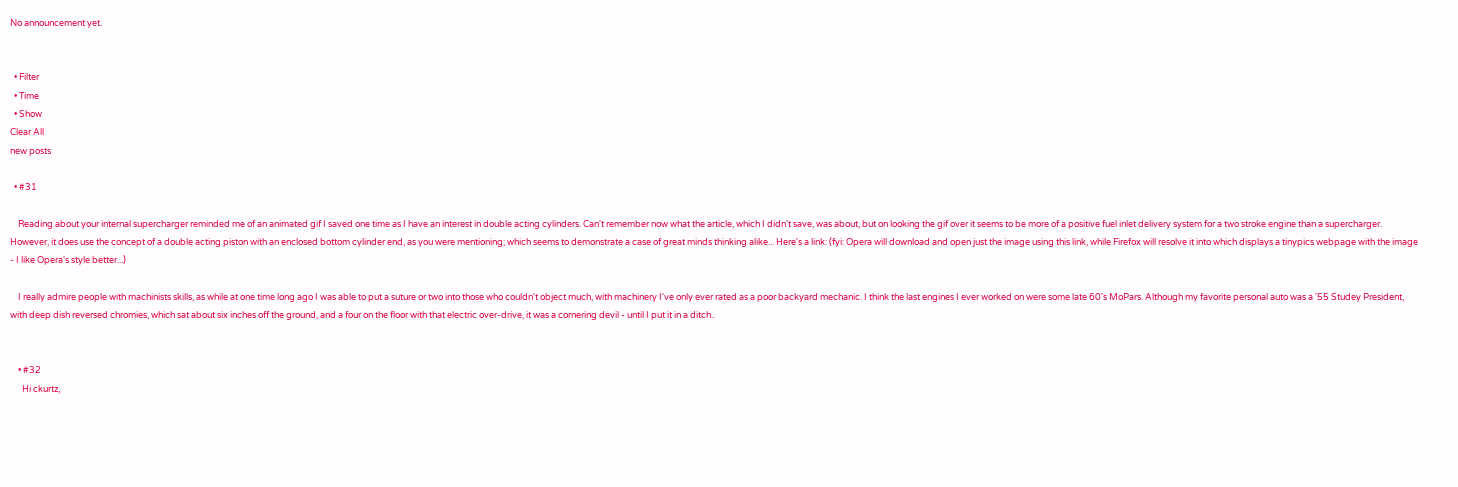No announcement yet.


  • Filter
  • Time
  • Show
Clear All
new posts

  • #31

    Reading about your internal supercharger reminded me of an animated gif I saved one time as I have an interest in double acting cylinders. Can't remember now what the article, which I didn't save, was about, but on looking the gif over it seems to be more of a positive fuel inlet delivery system for a two stroke engine than a supercharger. However, it does use the concept of a double acting piston with an enclosed bottom cylinder end, as you were mentioning; which seems to demonstrate a case of great minds thinking alike... Here's a link: (fyi: Opera will download and open just the image using this link, while Firefox will resolve it into which displays a tinypics webpage with the image - I like Opera's style better...)

    I really admire people with machinists skills, as while at one time long ago I was able to put a suture or two into those who couldn't object much, with machinery I've only ever rated as a poor backyard mechanic. I think the last engines I ever worked on were some late 60's MoPars. Although my favorite personal auto was a '55 Studey President, with deep dish reversed chromies, which sat about six inches off the ground, and a four on the floor with that electric over-drive, it was a cornering devil - until I put it in a ditch..


    • #32
      Hi ckurtz,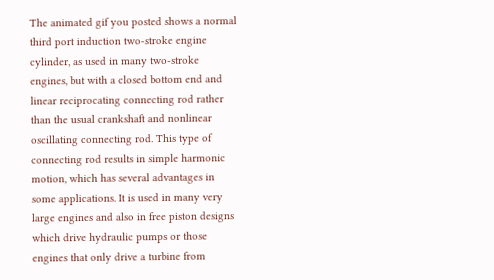The animated gif you posted shows a normal third port induction two-stroke engine cylinder, as used in many two-stroke engines, but with a closed bottom end and linear reciprocating connecting rod rather than the usual crankshaft and nonlinear oscillating connecting rod. This type of connecting rod results in simple harmonic motion, which has several advantages in some applications. It is used in many very large engines and also in free piston designs which drive hydraulic pumps or those engines that only drive a turbine from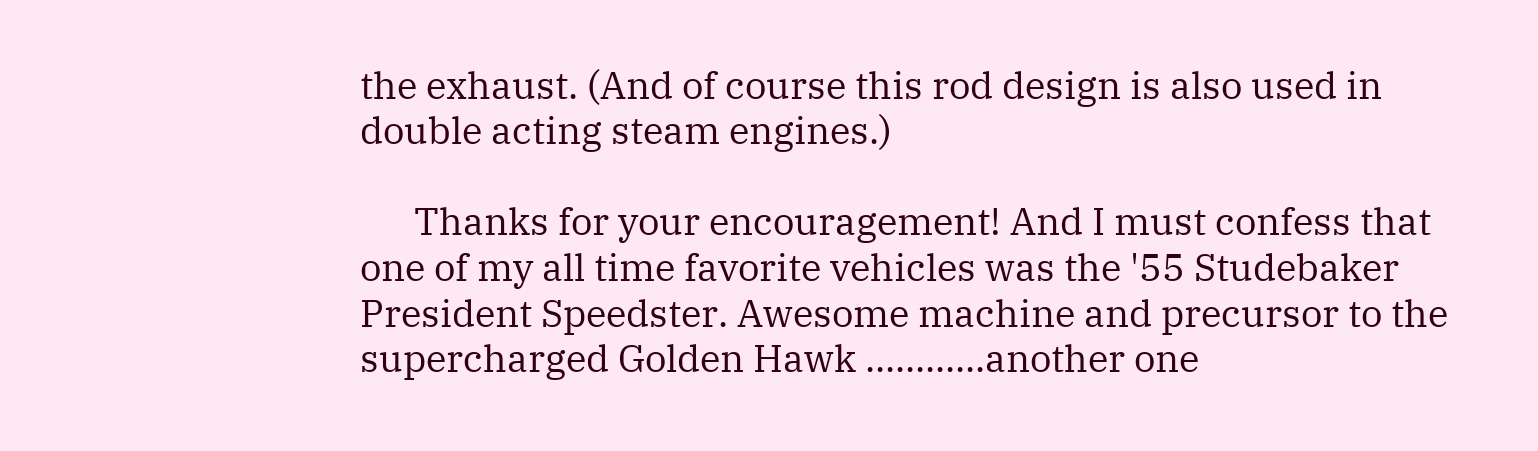the exhaust. (And of course this rod design is also used in double acting steam engines.)

      Thanks for your encouragement! And I must confess that one of my all time favorite vehicles was the '55 Studebaker President Speedster. Awesome machine and precursor to the supercharged Golden Hawk ............another one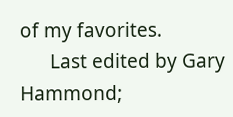of my favorites.
      Last edited by Gary Hammond;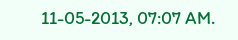11-05-2013, 07:07 AM.